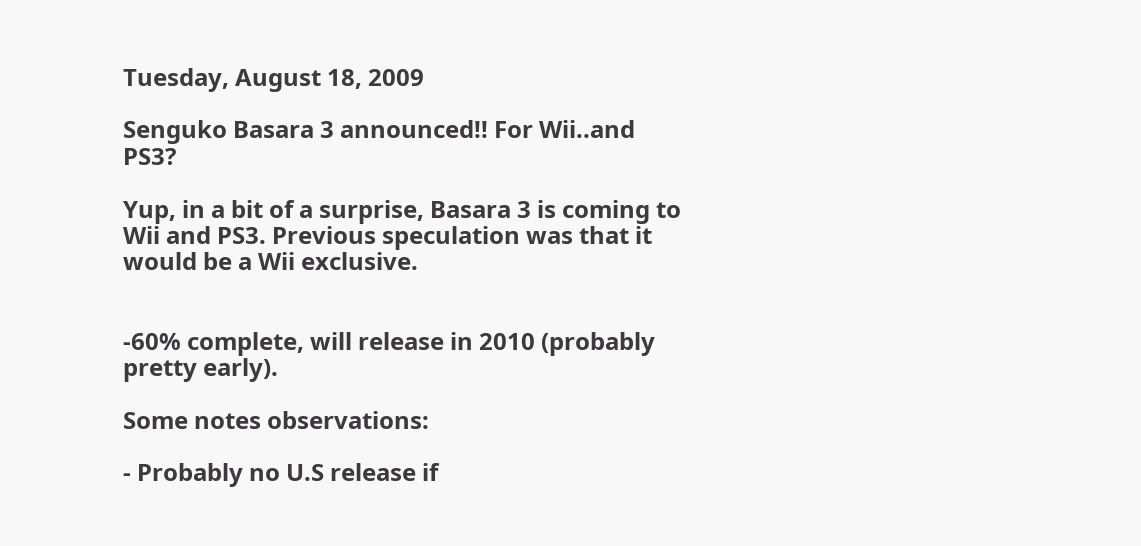Tuesday, August 18, 2009

Senguko Basara 3 announced!! For Wii..and PS3?

Yup, in a bit of a surprise, Basara 3 is coming to Wii and PS3. Previous speculation was that it would be a Wii exclusive.


-60% complete, will release in 2010 (probably pretty early).

Some notes observations:

- Probably no U.S release if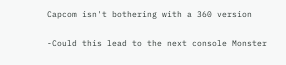Capcom isn't bothering with a 360 version

-Could this lead to the next console Monster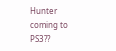Hunter coming to PS3??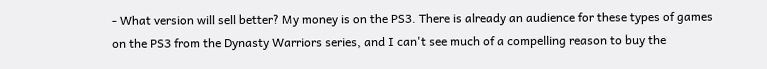- What version will sell better? My money is on the PS3. There is already an audience for these types of games on the PS3 from the Dynasty Warriors series, and I can't see much of a compelling reason to buy the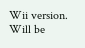Wii version. Will be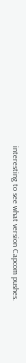interesting to see what version Capcom pushes.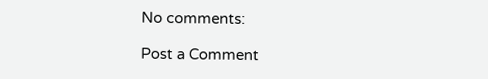No comments:

Post a Comment